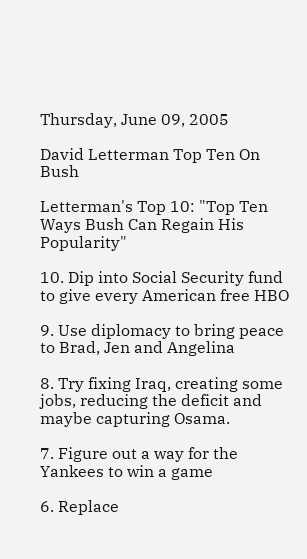Thursday, June 09, 2005

David Letterman Top Ten On Bush

Letterman's Top 10: "Top Ten Ways Bush Can Regain His Popularity"

10. Dip into Social Security fund to give every American free HBO

9. Use diplomacy to bring peace to Brad, Jen and Angelina

8. Try fixing Iraq, creating some jobs, reducing the deficit and maybe capturing Osama.

7. Figure out a way for the Yankees to win a game

6. Replace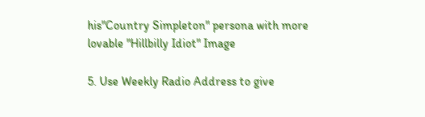his"Country Simpleton" persona with more lovable "Hillbilly Idiot" Image

5. Use Weekly Radio Address to give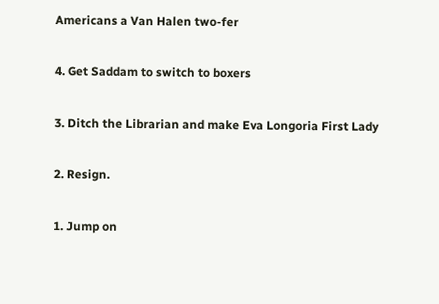Americans a Van Halen two-fer

4. Get Saddam to switch to boxers

3. Ditch the Librarian and make Eva Longoria First Lady

2. Resign.

1. Jump on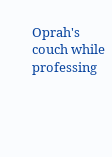Oprah's couch while professing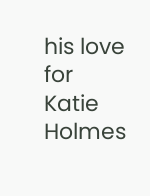his love for Katie Holmes